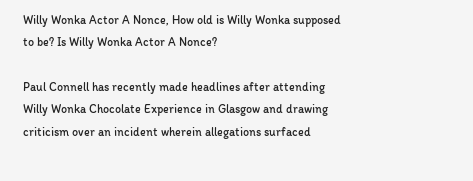Willy Wonka Actor A Nonce, How old is Willy Wonka supposed to be? Is Willy Wonka Actor A Nonce?

Paul Connell has recently made headlines after attending Willy Wonka Chocolate Experience in Glasgow and drawing criticism over an incident wherein allegations surfaced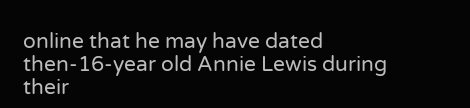online that he may have dated then-16-year old Annie Lewis during their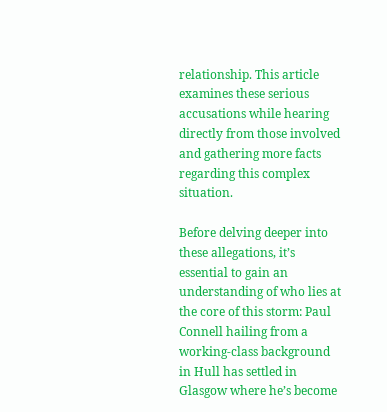relationship. This article examines these serious accusations while hearing directly from those involved and gathering more facts regarding this complex situation.

Before delving deeper into these allegations, it’s essential to gain an understanding of who lies at the core of this storm: Paul Connell hailing from a working-class background in Hull has settled in Glasgow where he’s become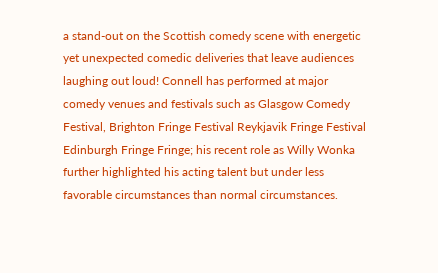a stand-out on the Scottish comedy scene with energetic yet unexpected comedic deliveries that leave audiences laughing out loud! Connell has performed at major comedy venues and festivals such as Glasgow Comedy Festival, Brighton Fringe Festival Reykjavik Fringe Festival Edinburgh Fringe Fringe; his recent role as Willy Wonka further highlighted his acting talent but under less favorable circumstances than normal circumstances.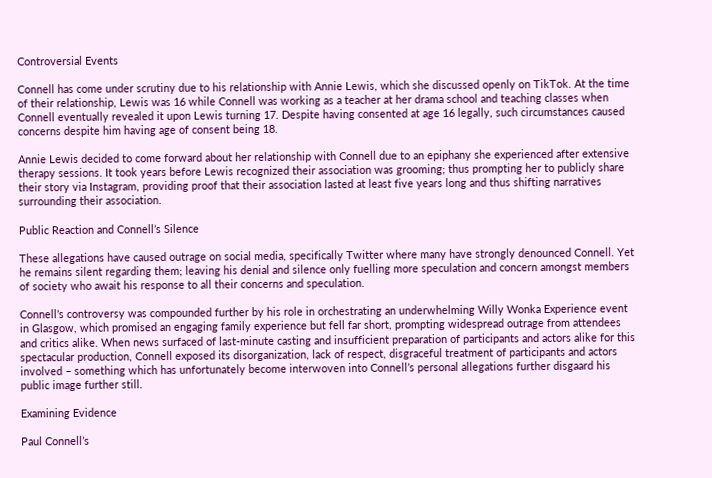Controversial Events

Connell has come under scrutiny due to his relationship with Annie Lewis, which she discussed openly on TikTok. At the time of their relationship, Lewis was 16 while Connell was working as a teacher at her drama school and teaching classes when Connell eventually revealed it upon Lewis turning 17. Despite having consented at age 16 legally, such circumstances caused concerns despite him having age of consent being 18.

Annie Lewis decided to come forward about her relationship with Connell due to an epiphany she experienced after extensive therapy sessions. It took years before Lewis recognized their association was grooming; thus prompting her to publicly share their story via Instagram, providing proof that their association lasted at least five years long and thus shifting narratives surrounding their association.

Public Reaction and Connell’s Silence

These allegations have caused outrage on social media, specifically Twitter where many have strongly denounced Connell. Yet he remains silent regarding them; leaving his denial and silence only fuelling more speculation and concern amongst members of society who await his response to all their concerns and speculation.

Connell’s controversy was compounded further by his role in orchestrating an underwhelming Willy Wonka Experience event in Glasgow, which promised an engaging family experience but fell far short, prompting widespread outrage from attendees and critics alike. When news surfaced of last-minute casting and insufficient preparation of participants and actors alike for this spectacular production, Connell exposed its disorganization, lack of respect, disgraceful treatment of participants and actors involved – something which has unfortunately become interwoven into Connell’s personal allegations further disgaard his public image further still.

Examining Evidence

Paul Connell’s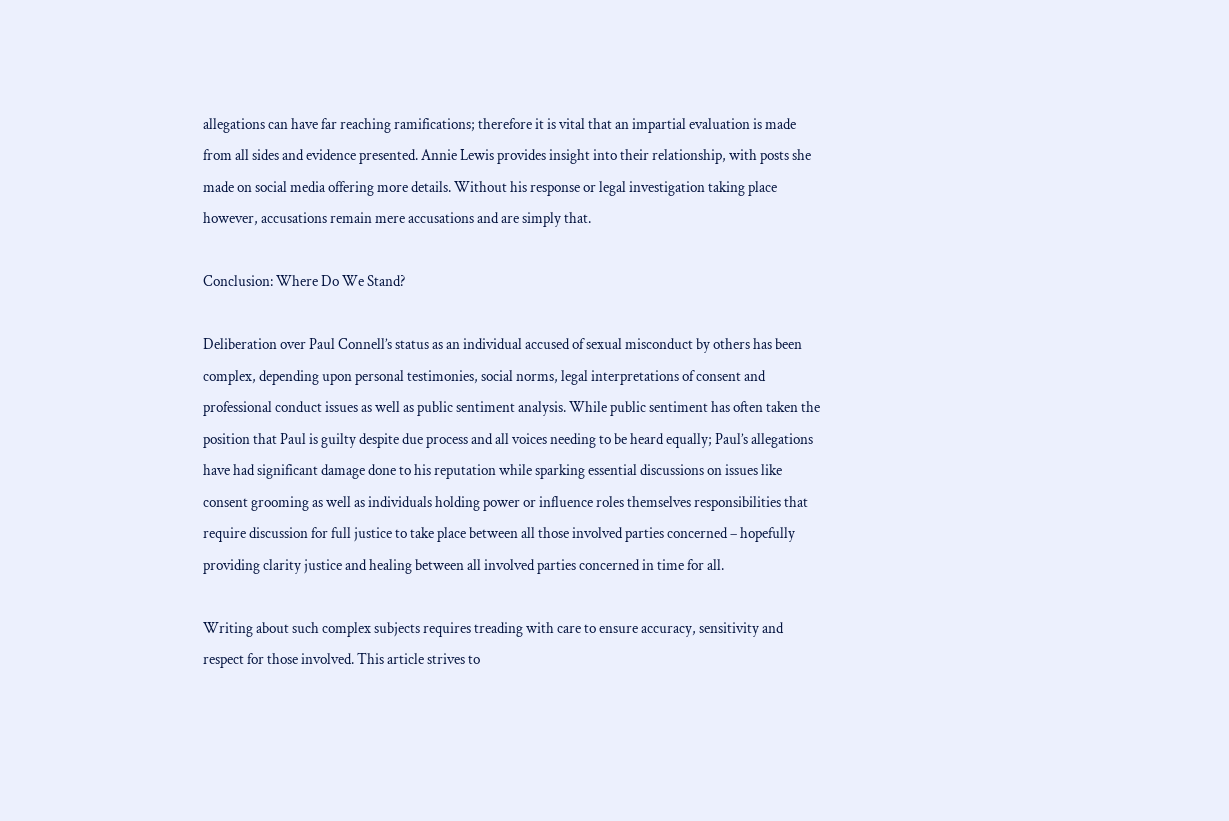allegations can have far reaching ramifications; therefore it is vital that an impartial evaluation is made from all sides and evidence presented. Annie Lewis provides insight into their relationship, with posts she made on social media offering more details. Without his response or legal investigation taking place however, accusations remain mere accusations and are simply that.

Conclusion: Where Do We Stand?

Deliberation over Paul Connell’s status as an individual accused of sexual misconduct by others has been complex, depending upon personal testimonies, social norms, legal interpretations of consent and professional conduct issues as well as public sentiment analysis. While public sentiment has often taken the position that Paul is guilty despite due process and all voices needing to be heard equally; Paul’s allegations have had significant damage done to his reputation while sparking essential discussions on issues like consent grooming as well as individuals holding power or influence roles themselves responsibilities that require discussion for full justice to take place between all those involved parties concerned – hopefully providing clarity justice and healing between all involved parties concerned in time for all.

Writing about such complex subjects requires treading with care to ensure accuracy, sensitivity and respect for those involved. This article strives to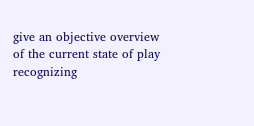give an objective overview of the current state of play recognizing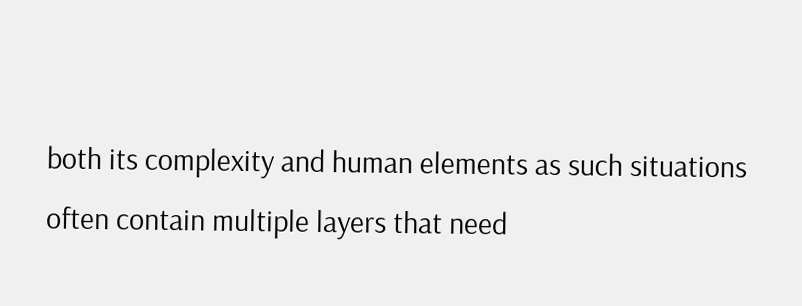both its complexity and human elements as such situations often contain multiple layers that need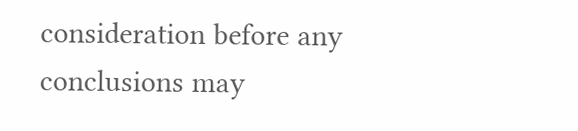consideration before any conclusions may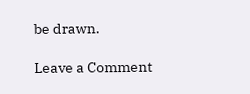be drawn.

Leave a Comment